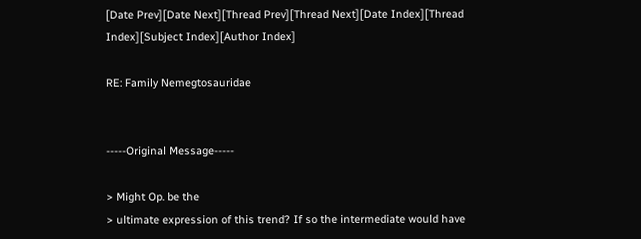[Date Prev][Date Next][Thread Prev][Thread Next][Date Index][Thread Index][Subject Index][Author Index]

RE: Family Nemegtosauridae


-----Original Message-----

> Might Op. be the
> ultimate expression of this trend? If so the intermediate would have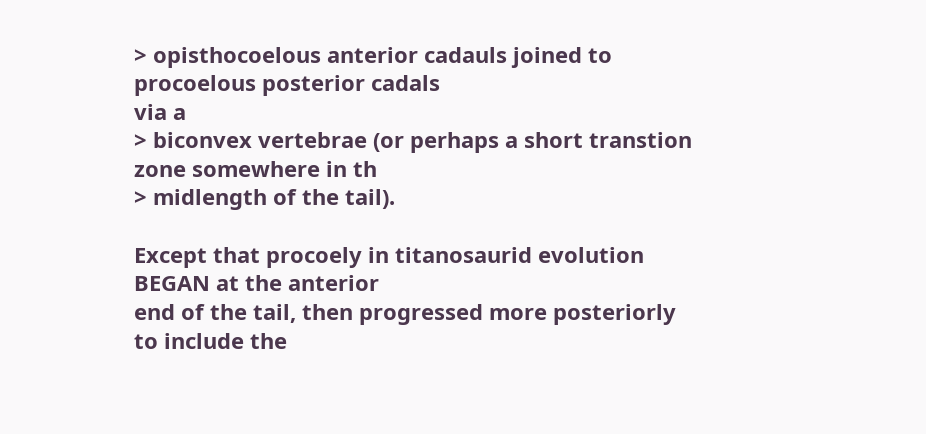> opisthocoelous anterior cadauls joined to procoelous posterior cadals
via a
> biconvex vertebrae (or perhaps a short transtion zone somewhere in th
> midlength of the tail).

Except that procoely in titanosaurid evolution BEGAN at the anterior
end of the tail, then progressed more posteriorly to include the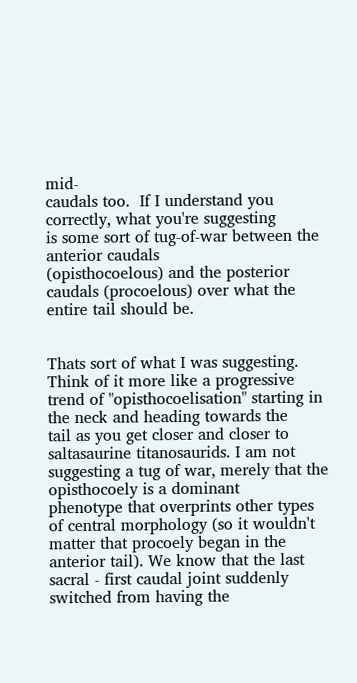mid-
caudals too.  If I understand you correctly, what you're suggesting
is some sort of tug-of-war between the anterior caudals
(opisthocoelous) and the posterior caudals (procoelous) over what the
entire tail should be.


Thats sort of what I was suggesting. Think of it more like a progressive
trend of "opisthocoelisation" starting in the neck and heading towards the
tail as you get closer and closer to saltasaurine titanosaurids. I am not
suggesting a tug of war, merely that the opisthocoely is a dominant
phenotype that overprints other types of central morphology (so it wouldn't
matter that procoely began in the anterior tail). We know that the last
sacral - first caudal joint suddenly switched from having the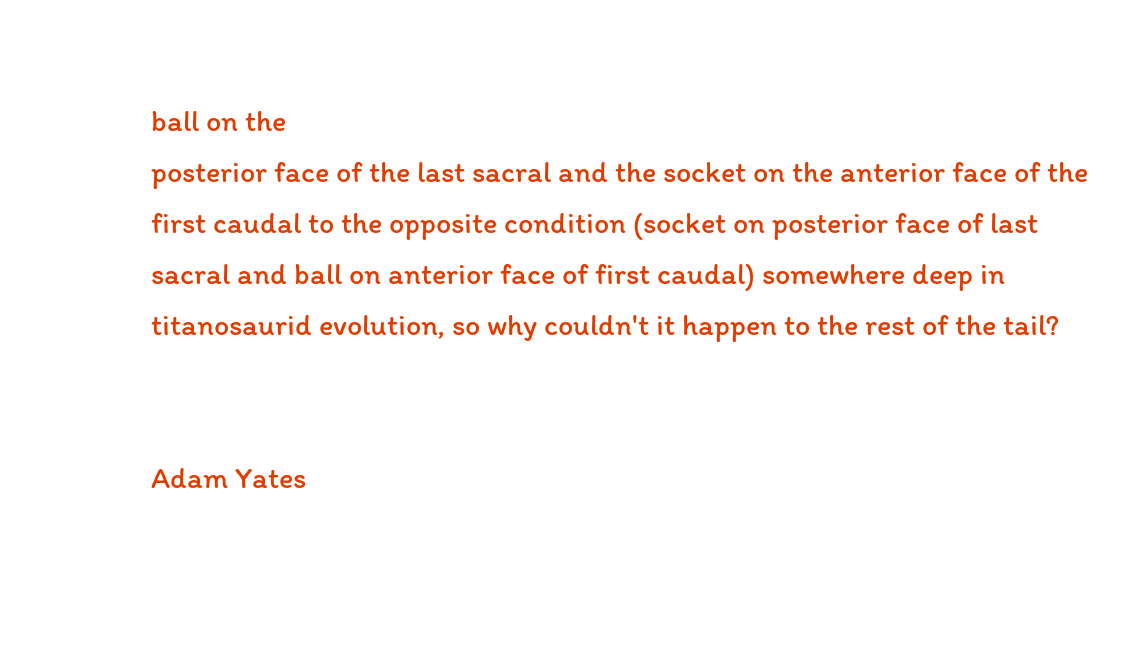ball on the
posterior face of the last sacral and the socket on the anterior face of the
first caudal to the opposite condition (socket on posterior face of last
sacral and ball on anterior face of first caudal) somewhere deep in
titanosaurid evolution, so why couldn't it happen to the rest of the tail?


Adam Yates